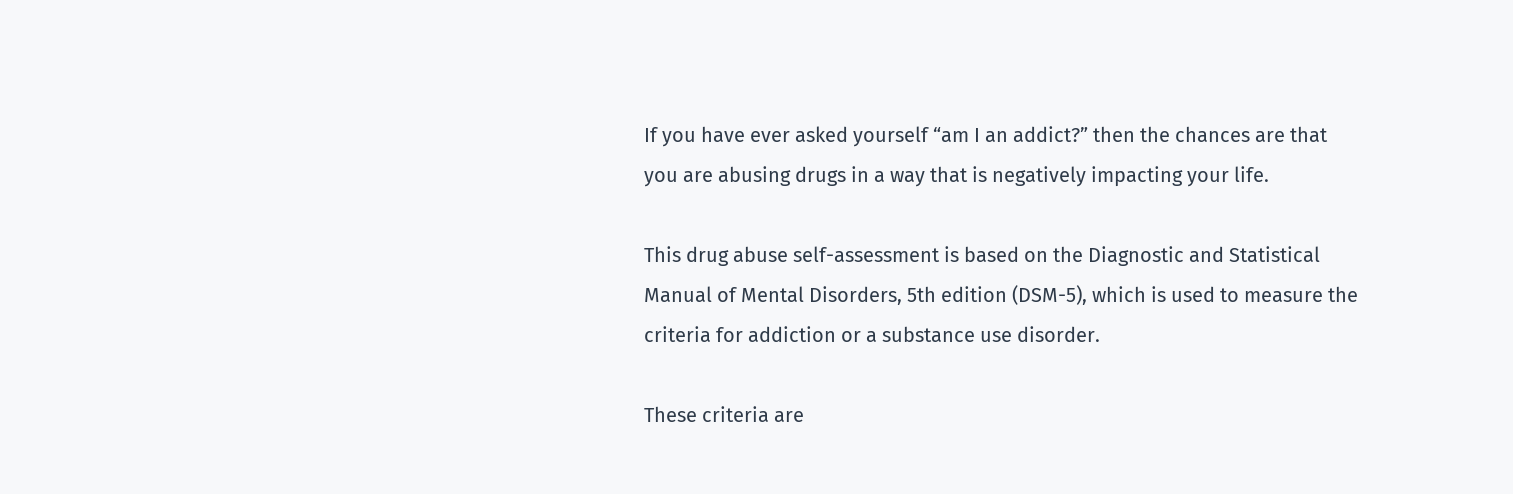If you have ever asked yourself “am I an addict?” then the chances are that you are abusing drugs in a way that is negatively impacting your life.

This drug abuse self-assessment is based on the Diagnostic and Statistical Manual of Mental Disorders, 5th edition (DSM-5), which is used to measure the criteria for addiction or a substance use disorder.

These criteria are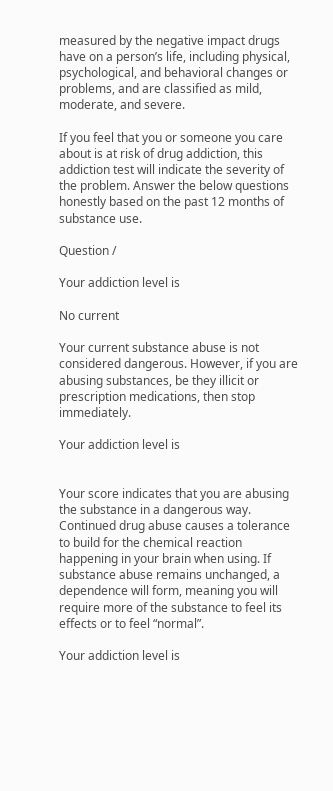measured by the negative impact drugs have on a person’s life, including physical, psychological, and behavioral changes or problems, and are classified as mild, moderate, and severe.

If you feel that you or someone you care about is at risk of drug addiction, this addiction test will indicate the severity of the problem. Answer the below questions honestly based on the past 12 months of substance use.

Question /

Your addiction level is

No current

Your current substance abuse is not considered dangerous. However, if you are abusing substances, be they illicit or prescription medications, then stop immediately.

Your addiction level is


Your score indicates that you are abusing the substance in a dangerous way. Continued drug abuse causes a tolerance to build for the chemical reaction happening in your brain when using. If substance abuse remains unchanged, a dependence will form, meaning you will require more of the substance to feel its effects or to feel “normal”.

Your addiction level is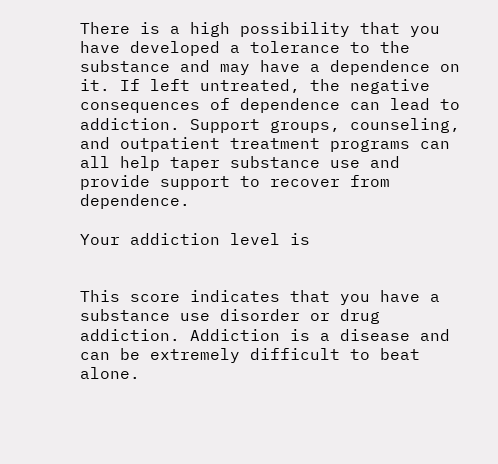There is a high possibility that you have developed a tolerance to the substance and may have a dependence on it. If left untreated, the negative consequences of dependence can lead to addiction. Support groups, counseling, and outpatient treatment programs can all help taper substance use and provide support to recover from dependence.

Your addiction level is


This score indicates that you have a substance use disorder or drug addiction. Addiction is a disease and can be extremely difficult to beat alone.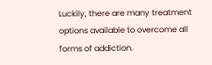Luckily, there are many treatment options available to overcome all forms of addiction.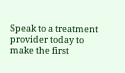Speak to a treatment provider today to make the first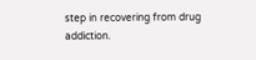step in recovering from drug addiction.